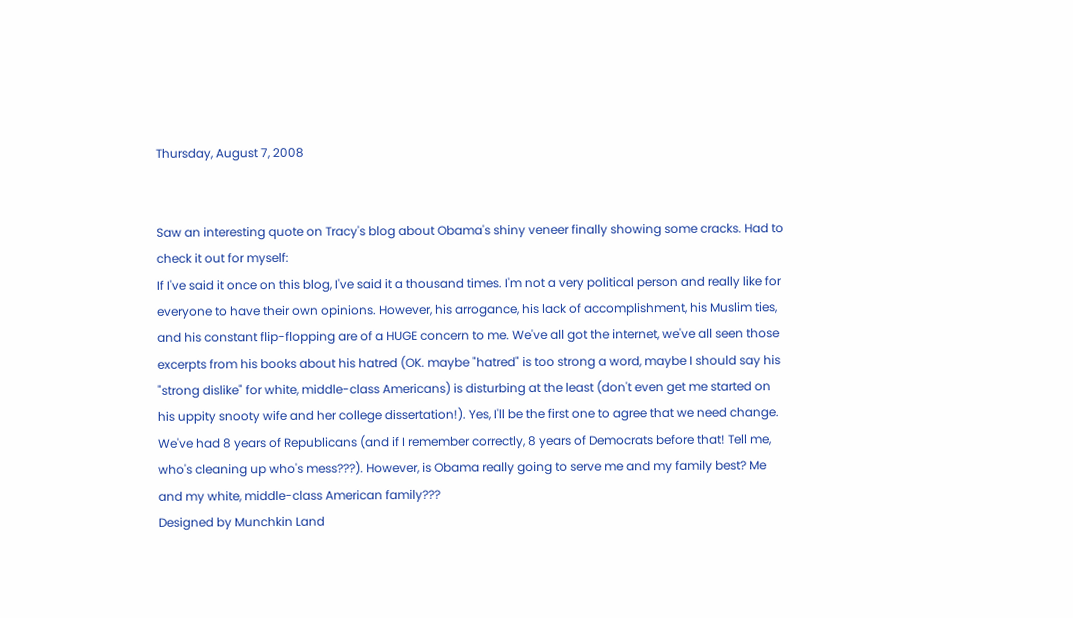Thursday, August 7, 2008


Saw an interesting quote on Tracy's blog about Obama's shiny veneer finally showing some cracks. Had to check it out for myself:
If I've said it once on this blog, I've said it a thousand times. I'm not a very political person and really like for everyone to have their own opinions. However, his arrogance, his lack of accomplishment, his Muslim ties, and his constant flip-flopping are of a HUGE concern to me. We've all got the internet, we've all seen those excerpts from his books about his hatred (OK. maybe "hatred" is too strong a word, maybe I should say his "strong dislike" for white, middle-class Americans) is disturbing at the least (don't even get me started on his uppity snooty wife and her college dissertation!). Yes, I'll be the first one to agree that we need change. We've had 8 years of Republicans (and if I remember correctly, 8 years of Democrats before that! Tell me, who's cleaning up who's mess???). However, is Obama really going to serve me and my family best? Me and my white, middle-class American family???
Designed by Munchkin Land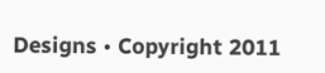Designs • Copyright 2011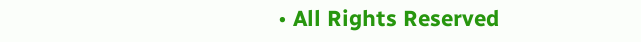• All Rights Reserved